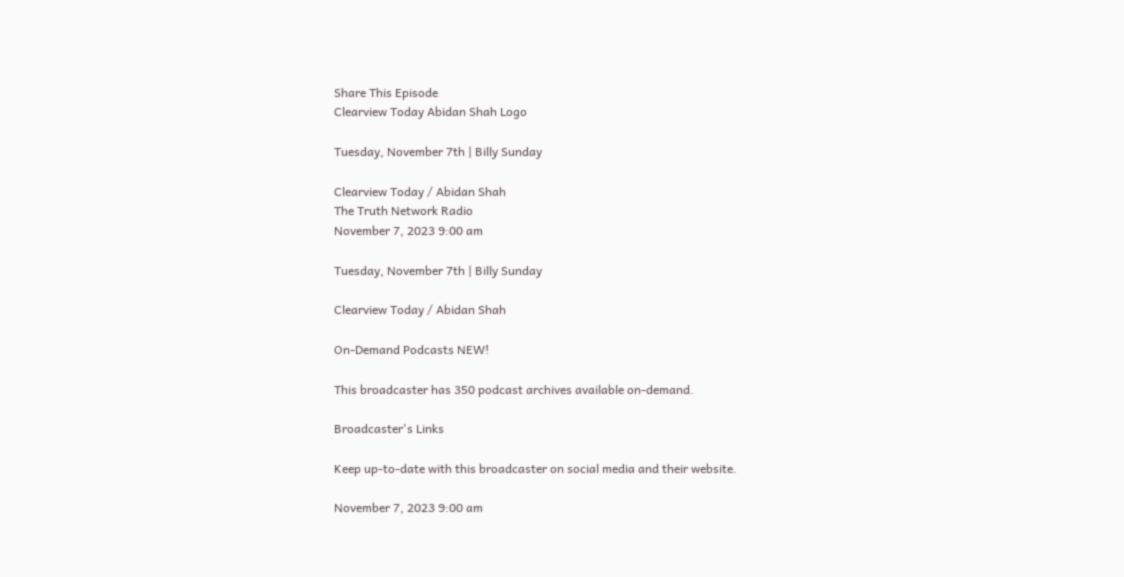Share This Episode
Clearview Today Abidan Shah Logo

Tuesday, November 7th | Billy Sunday

Clearview Today / Abidan Shah
The Truth Network Radio
November 7, 2023 9:00 am

Tuesday, November 7th | Billy Sunday

Clearview Today / Abidan Shah

On-Demand Podcasts NEW!

This broadcaster has 350 podcast archives available on-demand.

Broadcaster's Links

Keep up-to-date with this broadcaster on social media and their website.

November 7, 2023 9:00 am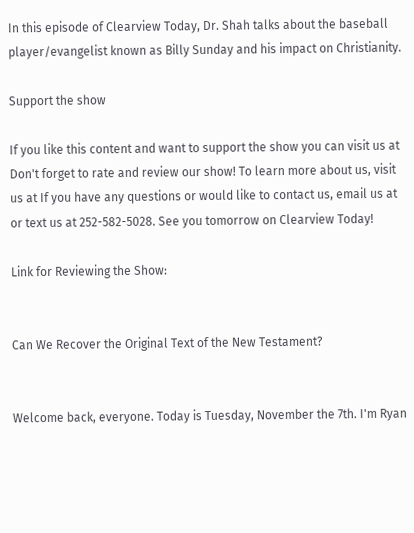In this episode of Clearview Today, Dr. Shah talks about the baseball player/evangelist known as Billy Sunday and his impact on Christianity.

Support the show

If you like this content and want to support the show you can visit us at Don't forget to rate and review our show! To learn more about us, visit us at If you have any questions or would like to contact us, email us at or text us at 252-582-5028. See you tomorrow on Clearview Today!

Link for Reviewing the Show:


Can We Recover the Original Text of the New Testament?


Welcome back, everyone. Today is Tuesday, November the 7th. I'm Ryan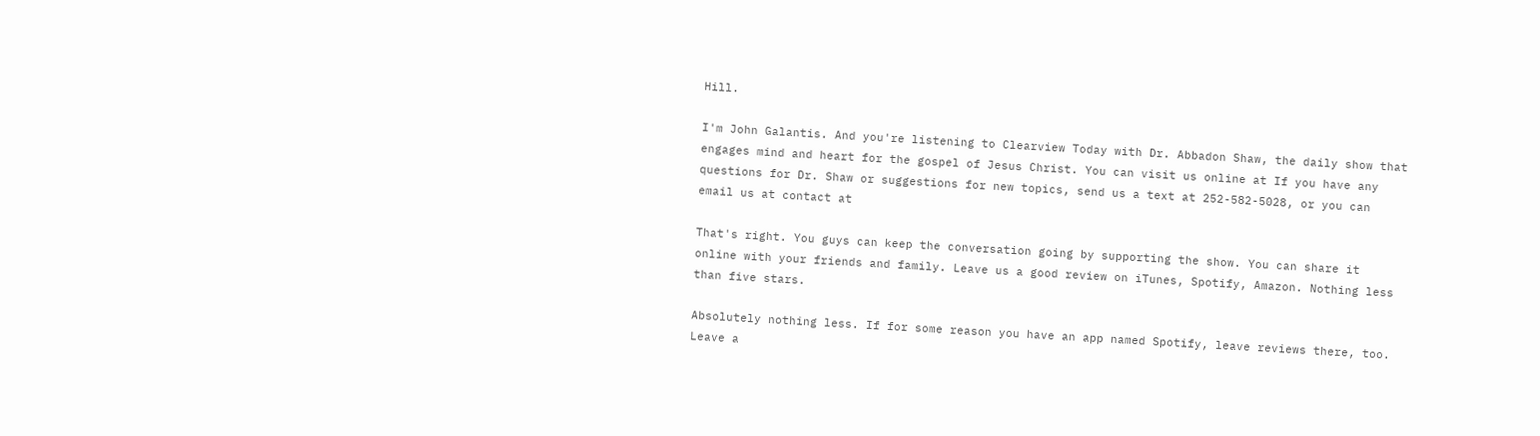Hill.

I'm John Galantis. And you're listening to Clearview Today with Dr. Abbadon Shaw, the daily show that engages mind and heart for the gospel of Jesus Christ. You can visit us online at If you have any questions for Dr. Shaw or suggestions for new topics, send us a text at 252-582-5028, or you can email us at contact at

That's right. You guys can keep the conversation going by supporting the show. You can share it online with your friends and family. Leave us a good review on iTunes, Spotify, Amazon. Nothing less than five stars.

Absolutely nothing less. If for some reason you have an app named Spotify, leave reviews there, too. Leave a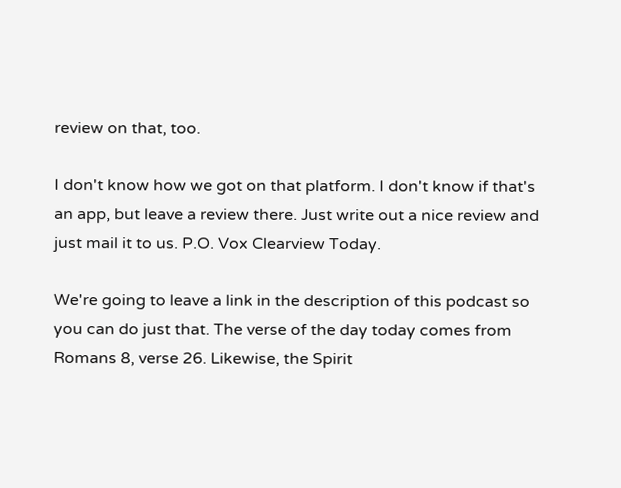review on that, too.

I don't know how we got on that platform. I don't know if that's an app, but leave a review there. Just write out a nice review and just mail it to us. P.O. Vox Clearview Today.

We're going to leave a link in the description of this podcast so you can do just that. The verse of the day today comes from Romans 8, verse 26. Likewise, the Spirit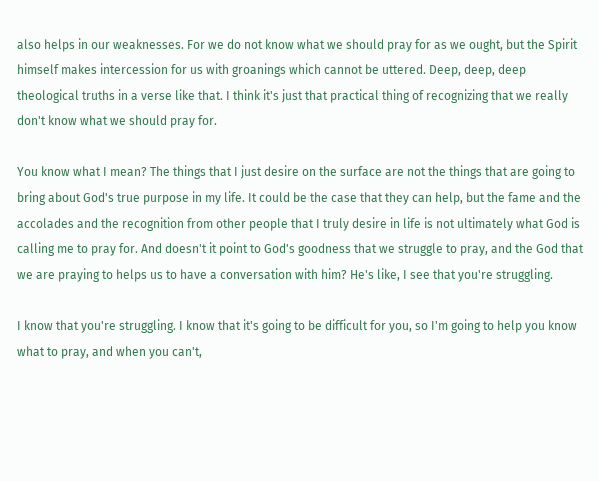also helps in our weaknesses. For we do not know what we should pray for as we ought, but the Spirit himself makes intercession for us with groanings which cannot be uttered. Deep, deep, deep theological truths in a verse like that. I think it's just that practical thing of recognizing that we really don't know what we should pray for.

You know what I mean? The things that I just desire on the surface are not the things that are going to bring about God's true purpose in my life. It could be the case that they can help, but the fame and the accolades and the recognition from other people that I truly desire in life is not ultimately what God is calling me to pray for. And doesn't it point to God's goodness that we struggle to pray, and the God that we are praying to helps us to have a conversation with him? He's like, I see that you're struggling.

I know that you're struggling. I know that it's going to be difficult for you, so I'm going to help you know what to pray, and when you can't,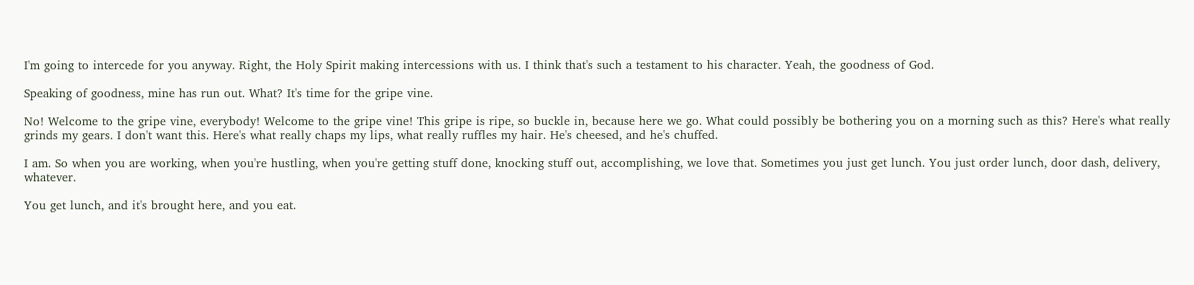I'm going to intercede for you anyway. Right, the Holy Spirit making intercessions with us. I think that's such a testament to his character. Yeah, the goodness of God.

Speaking of goodness, mine has run out. What? It's time for the gripe vine.

No! Welcome to the gripe vine, everybody! Welcome to the gripe vine! This gripe is ripe, so buckle in, because here we go. What could possibly be bothering you on a morning such as this? Here's what really grinds my gears. I don't want this. Here's what really chaps my lips, what really ruffles my hair. He's cheesed, and he's chuffed.

I am. So when you are working, when you're hustling, when you're getting stuff done, knocking stuff out, accomplishing, we love that. Sometimes you just get lunch. You just order lunch, door dash, delivery, whatever.

You get lunch, and it's brought here, and you eat.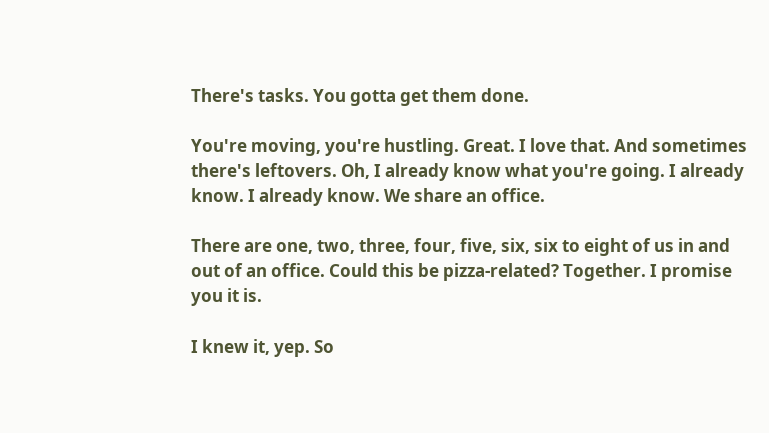There's tasks. You gotta get them done.

You're moving, you're hustling. Great. I love that. And sometimes there's leftovers. Oh, I already know what you're going. I already know. I already know. We share an office.

There are one, two, three, four, five, six, six to eight of us in and out of an office. Could this be pizza-related? Together. I promise you it is.

I knew it, yep. So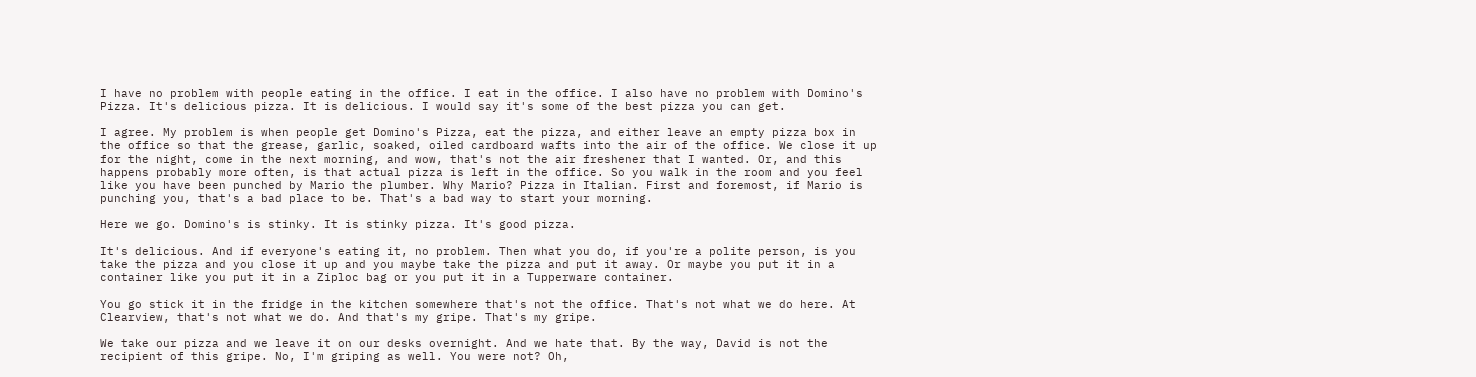I have no problem with people eating in the office. I eat in the office. I also have no problem with Domino's Pizza. It's delicious pizza. It is delicious. I would say it's some of the best pizza you can get.

I agree. My problem is when people get Domino's Pizza, eat the pizza, and either leave an empty pizza box in the office so that the grease, garlic, soaked, oiled cardboard wafts into the air of the office. We close it up for the night, come in the next morning, and wow, that's not the air freshener that I wanted. Or, and this happens probably more often, is that actual pizza is left in the office. So you walk in the room and you feel like you have been punched by Mario the plumber. Why Mario? Pizza in Italian. First and foremost, if Mario is punching you, that's a bad place to be. That's a bad way to start your morning.

Here we go. Domino's is stinky. It is stinky pizza. It's good pizza.

It's delicious. And if everyone's eating it, no problem. Then what you do, if you're a polite person, is you take the pizza and you close it up and you maybe take the pizza and put it away. Or maybe you put it in a container like you put it in a Ziploc bag or you put it in a Tupperware container.

You go stick it in the fridge in the kitchen somewhere that's not the office. That's not what we do here. At Clearview, that's not what we do. And that's my gripe. That's my gripe.

We take our pizza and we leave it on our desks overnight. And we hate that. By the way, David is not the recipient of this gripe. No, I'm griping as well. You were not? Oh,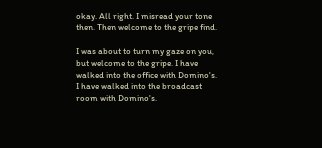okay. All right. I misread your tone then. Then welcome to the gripe find.

I was about to turn my gaze on you, but welcome to the gripe. I have walked into the office with Domino's. I have walked into the broadcast room with Domino's.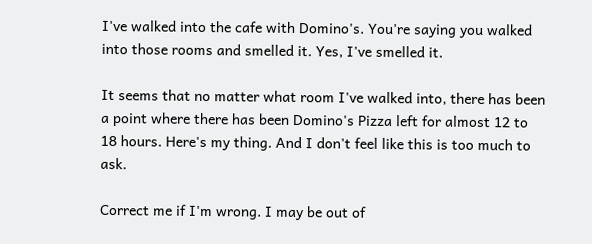I've walked into the cafe with Domino's. You're saying you walked into those rooms and smelled it. Yes, I've smelled it.

It seems that no matter what room I've walked into, there has been a point where there has been Domino's Pizza left for almost 12 to 18 hours. Here's my thing. And I don't feel like this is too much to ask.

Correct me if I'm wrong. I may be out of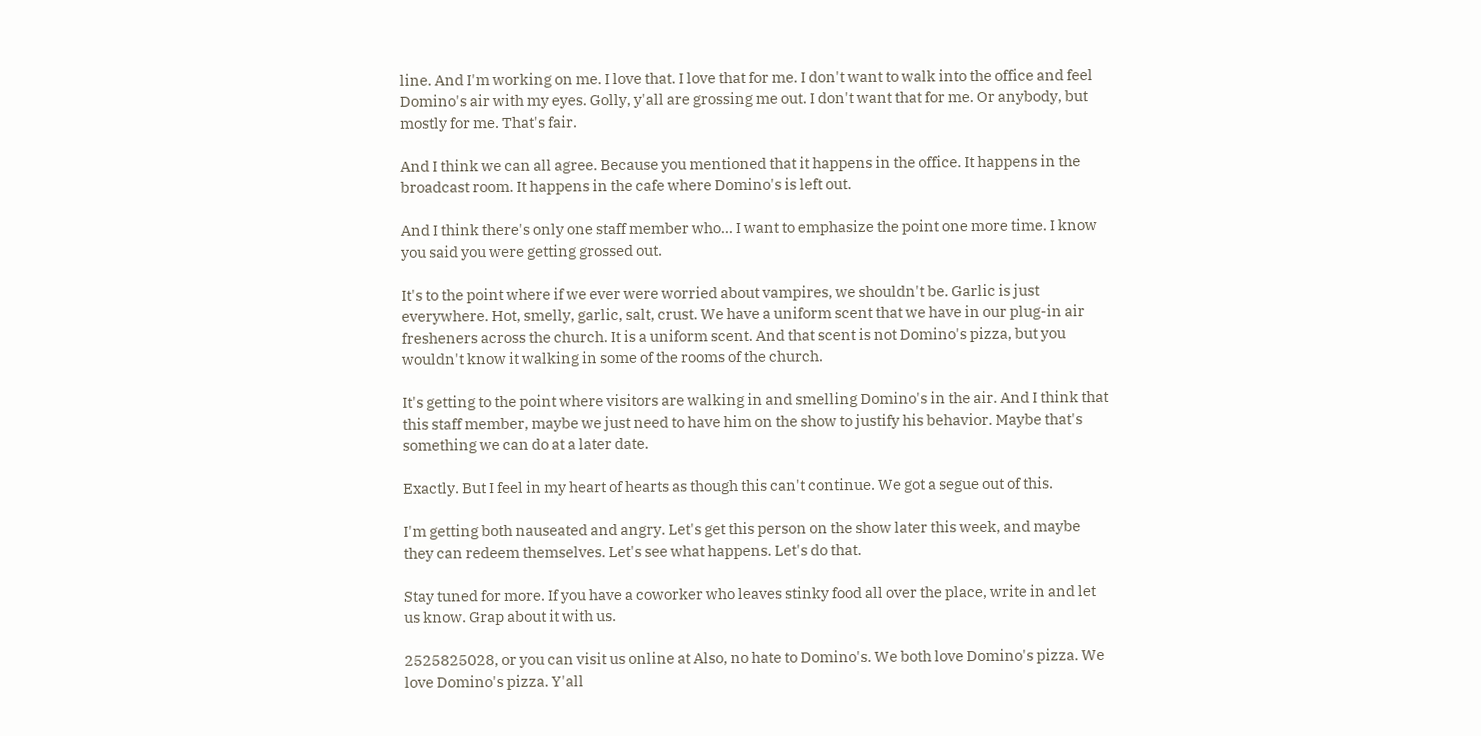line. And I'm working on me. I love that. I love that for me. I don't want to walk into the office and feel Domino's air with my eyes. Golly, y'all are grossing me out. I don't want that for me. Or anybody, but mostly for me. That's fair.

And I think we can all agree. Because you mentioned that it happens in the office. It happens in the broadcast room. It happens in the cafe where Domino's is left out.

And I think there's only one staff member who... I want to emphasize the point one more time. I know you said you were getting grossed out.

It's to the point where if we ever were worried about vampires, we shouldn't be. Garlic is just everywhere. Hot, smelly, garlic, salt, crust. We have a uniform scent that we have in our plug-in air fresheners across the church. It is a uniform scent. And that scent is not Domino's pizza, but you wouldn't know it walking in some of the rooms of the church.

It's getting to the point where visitors are walking in and smelling Domino's in the air. And I think that this staff member, maybe we just need to have him on the show to justify his behavior. Maybe that's something we can do at a later date.

Exactly. But I feel in my heart of hearts as though this can't continue. We got a segue out of this.

I'm getting both nauseated and angry. Let's get this person on the show later this week, and maybe they can redeem themselves. Let's see what happens. Let's do that.

Stay tuned for more. If you have a coworker who leaves stinky food all over the place, write in and let us know. Grap about it with us.

2525825028, or you can visit us online at Also, no hate to Domino's. We both love Domino's pizza. We love Domino's pizza. Y'all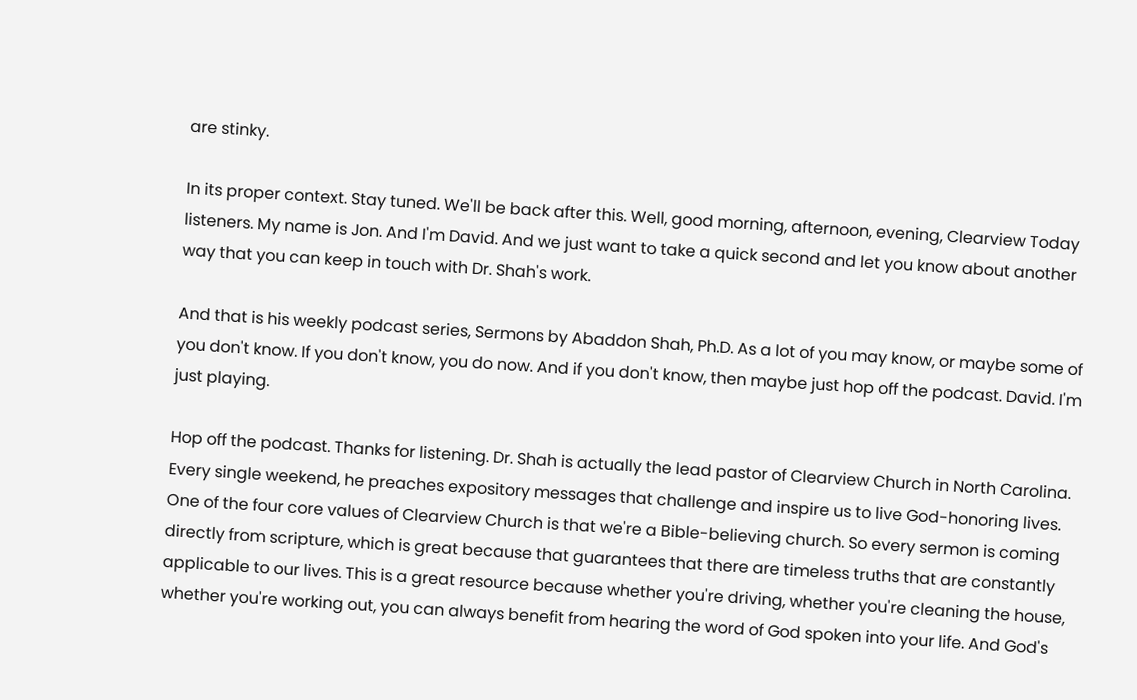are stinky.

In its proper context. Stay tuned. We'll be back after this. Well, good morning, afternoon, evening, Clearview Today listeners. My name is Jon. And I'm David. And we just want to take a quick second and let you know about another way that you can keep in touch with Dr. Shah's work.

And that is his weekly podcast series, Sermons by Abaddon Shah, Ph.D. As a lot of you may know, or maybe some of you don't know. If you don't know, you do now. And if you don't know, then maybe just hop off the podcast. David. I'm just playing.

Hop off the podcast. Thanks for listening. Dr. Shah is actually the lead pastor of Clearview Church in North Carolina. Every single weekend, he preaches expository messages that challenge and inspire us to live God-honoring lives. One of the four core values of Clearview Church is that we're a Bible-believing church. So every sermon is coming directly from scripture, which is great because that guarantees that there are timeless truths that are constantly applicable to our lives. This is a great resource because whether you're driving, whether you're cleaning the house, whether you're working out, you can always benefit from hearing the word of God spoken into your life. And God's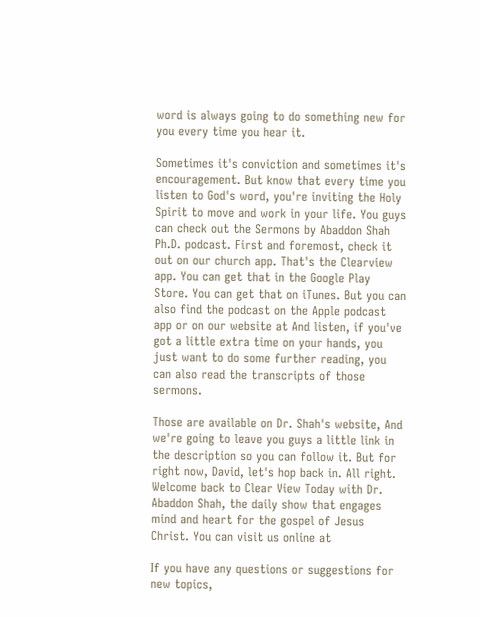word is always going to do something new for you every time you hear it.

Sometimes it's conviction and sometimes it's encouragement. But know that every time you listen to God's word, you're inviting the Holy Spirit to move and work in your life. You guys can check out the Sermons by Abaddon Shah Ph.D. podcast. First and foremost, check it out on our church app. That's the Clearview app. You can get that in the Google Play Store. You can get that on iTunes. But you can also find the podcast on the Apple podcast app or on our website at And listen, if you've got a little extra time on your hands, you just want to do some further reading, you can also read the transcripts of those sermons.

Those are available on Dr. Shah's website, And we're going to leave you guys a little link in the description so you can follow it. But for right now, David, let's hop back in. All right. Welcome back to Clear View Today with Dr. Abaddon Shah, the daily show that engages mind and heart for the gospel of Jesus Christ. You can visit us online at

If you have any questions or suggestions for new topics,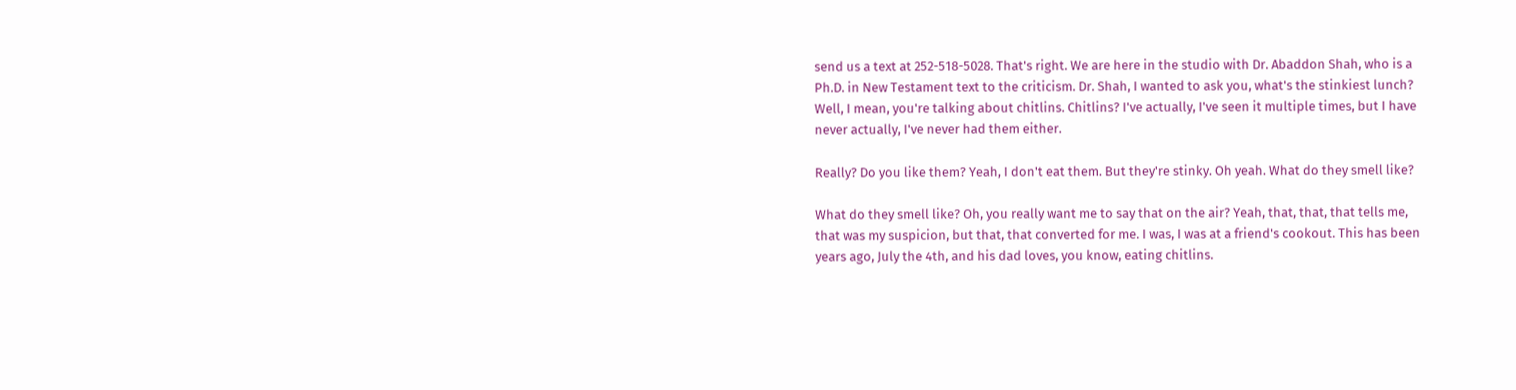send us a text at 252-518-5028. That's right. We are here in the studio with Dr. Abaddon Shah, who is a Ph.D. in New Testament text to the criticism. Dr. Shah, I wanted to ask you, what's the stinkiest lunch? Well, I mean, you're talking about chitlins. Chitlins? I've actually, I've seen it multiple times, but I have never actually, I've never had them either.

Really? Do you like them? Yeah, I don't eat them. But they're stinky. Oh yeah. What do they smell like?

What do they smell like? Oh, you really want me to say that on the air? Yeah, that, that, that tells me, that was my suspicion, but that, that converted for me. I was, I was at a friend's cookout. This has been years ago, July the 4th, and his dad loves, you know, eating chitlins.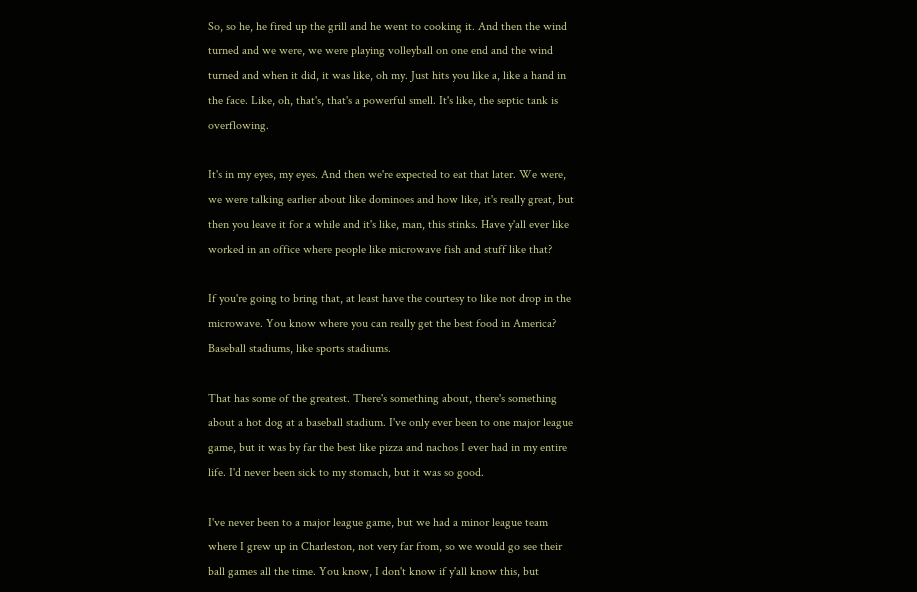So, so he, he fired up the grill and he went to cooking it. And then the wind turned and we were, we were playing volleyball on one end and the wind turned and when it did, it was like, oh my. Just hits you like a, like a hand in the face. Like, oh, that's, that's a powerful smell. It's like, the septic tank is overflowing.

It's in my eyes, my eyes. And then we're expected to eat that later. We were, we were talking earlier about like dominoes and how like, it's really great, but then you leave it for a while and it's like, man, this stinks. Have y'all ever like worked in an office where people like microwave fish and stuff like that?

If you're going to bring that, at least have the courtesy to like not drop in the microwave. You know where you can really get the best food in America? Baseball stadiums, like sports stadiums.

That has some of the greatest. There's something about, there's something about a hot dog at a baseball stadium. I've only ever been to one major league game, but it was by far the best like pizza and nachos I ever had in my entire life. I'd never been sick to my stomach, but it was so good.

I've never been to a major league game, but we had a minor league team where I grew up in Charleston, not very far from, so we would go see their ball games all the time. You know, I don't know if y'all know this, but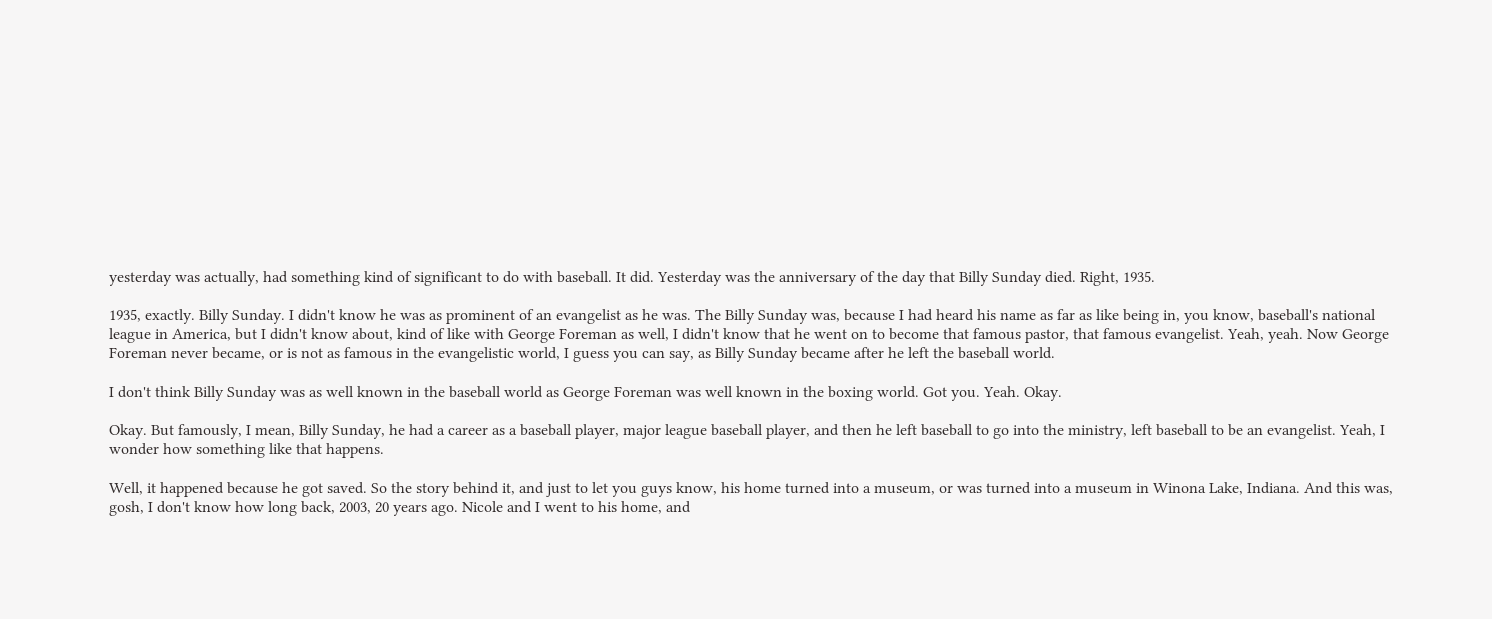yesterday was actually, had something kind of significant to do with baseball. It did. Yesterday was the anniversary of the day that Billy Sunday died. Right, 1935.

1935, exactly. Billy Sunday. I didn't know he was as prominent of an evangelist as he was. The Billy Sunday was, because I had heard his name as far as like being in, you know, baseball's national league in America, but I didn't know about, kind of like with George Foreman as well, I didn't know that he went on to become that famous pastor, that famous evangelist. Yeah, yeah. Now George Foreman never became, or is not as famous in the evangelistic world, I guess you can say, as Billy Sunday became after he left the baseball world.

I don't think Billy Sunday was as well known in the baseball world as George Foreman was well known in the boxing world. Got you. Yeah. Okay.

Okay. But famously, I mean, Billy Sunday, he had a career as a baseball player, major league baseball player, and then he left baseball to go into the ministry, left baseball to be an evangelist. Yeah, I wonder how something like that happens.

Well, it happened because he got saved. So the story behind it, and just to let you guys know, his home turned into a museum, or was turned into a museum in Winona Lake, Indiana. And this was, gosh, I don't know how long back, 2003, 20 years ago. Nicole and I went to his home, and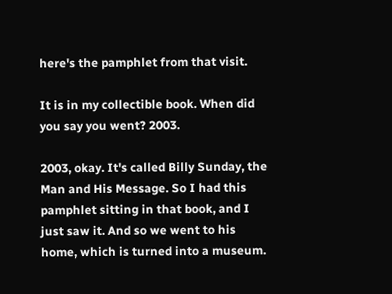here's the pamphlet from that visit.

It is in my collectible book. When did you say you went? 2003.

2003, okay. It's called Billy Sunday, the Man and His Message. So I had this pamphlet sitting in that book, and I just saw it. And so we went to his home, which is turned into a museum.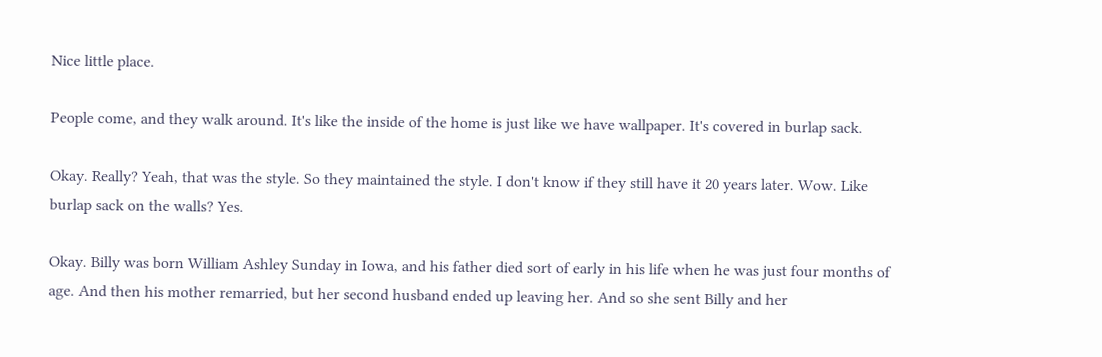Nice little place.

People come, and they walk around. It's like the inside of the home is just like we have wallpaper. It's covered in burlap sack.

Okay. Really? Yeah, that was the style. So they maintained the style. I don't know if they still have it 20 years later. Wow. Like burlap sack on the walls? Yes.

Okay. Billy was born William Ashley Sunday in Iowa, and his father died sort of early in his life when he was just four months of age. And then his mother remarried, but her second husband ended up leaving her. And so she sent Billy and her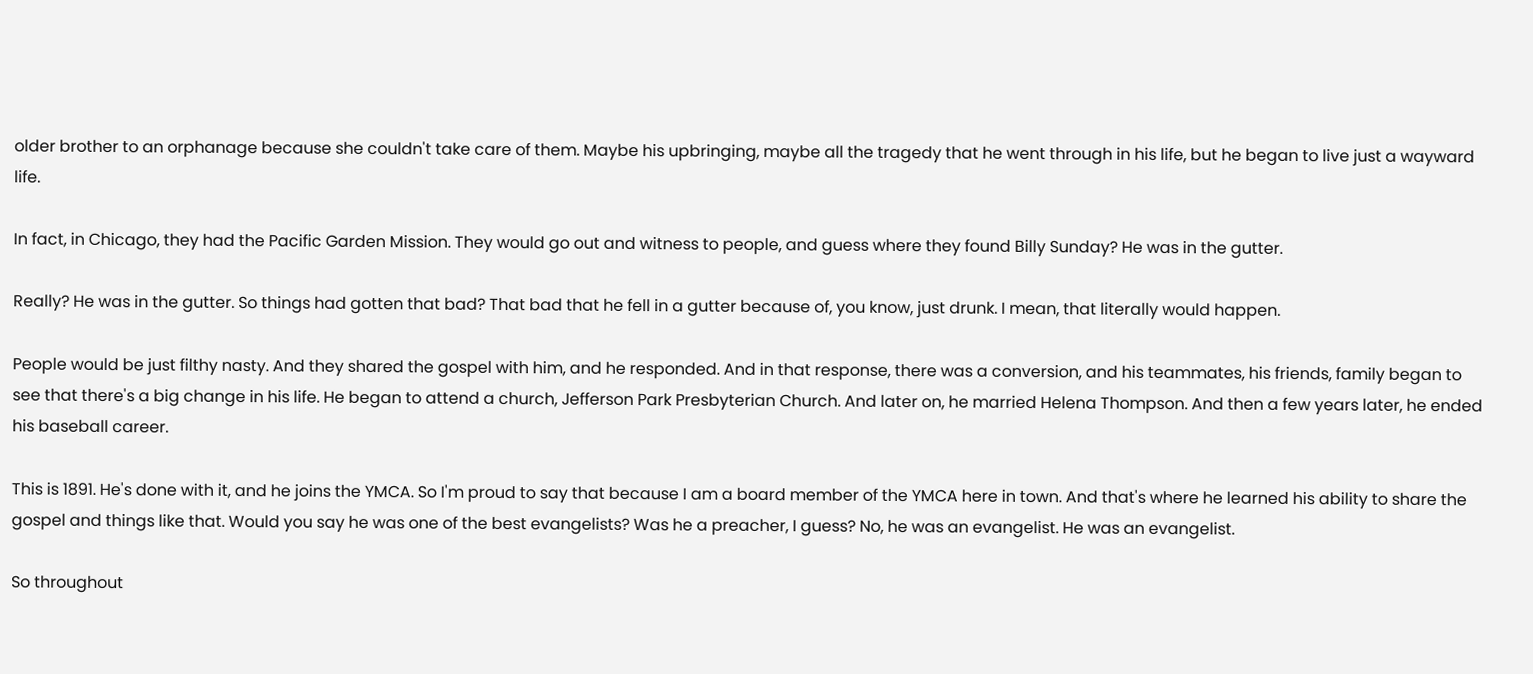older brother to an orphanage because she couldn't take care of them. Maybe his upbringing, maybe all the tragedy that he went through in his life, but he began to live just a wayward life.

In fact, in Chicago, they had the Pacific Garden Mission. They would go out and witness to people, and guess where they found Billy Sunday? He was in the gutter.

Really? He was in the gutter. So things had gotten that bad? That bad that he fell in a gutter because of, you know, just drunk. I mean, that literally would happen.

People would be just filthy nasty. And they shared the gospel with him, and he responded. And in that response, there was a conversion, and his teammates, his friends, family began to see that there's a big change in his life. He began to attend a church, Jefferson Park Presbyterian Church. And later on, he married Helena Thompson. And then a few years later, he ended his baseball career.

This is 1891. He's done with it, and he joins the YMCA. So I'm proud to say that because I am a board member of the YMCA here in town. And that's where he learned his ability to share the gospel and things like that. Would you say he was one of the best evangelists? Was he a preacher, I guess? No, he was an evangelist. He was an evangelist.

So throughout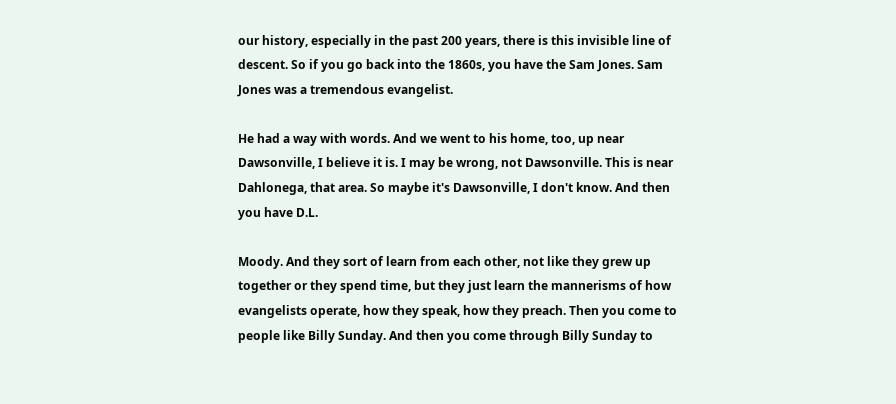our history, especially in the past 200 years, there is this invisible line of descent. So if you go back into the 1860s, you have the Sam Jones. Sam Jones was a tremendous evangelist.

He had a way with words. And we went to his home, too, up near Dawsonville, I believe it is. I may be wrong, not Dawsonville. This is near Dahlonega, that area. So maybe it's Dawsonville, I don't know. And then you have D.L.

Moody. And they sort of learn from each other, not like they grew up together or they spend time, but they just learn the mannerisms of how evangelists operate, how they speak, how they preach. Then you come to people like Billy Sunday. And then you come through Billy Sunday to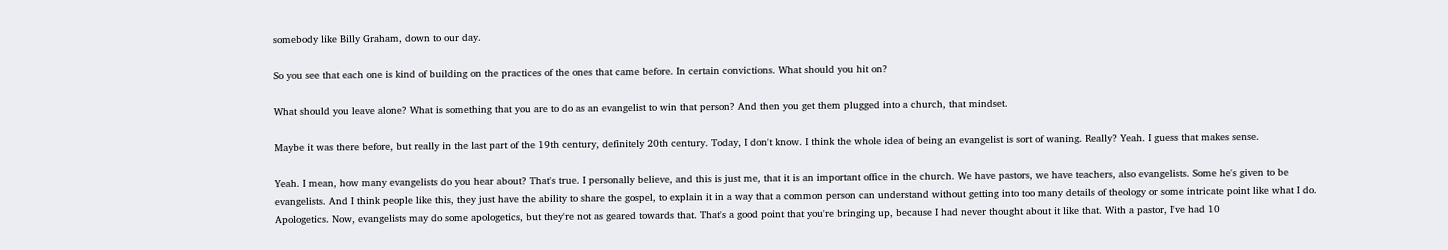somebody like Billy Graham, down to our day.

So you see that each one is kind of building on the practices of the ones that came before. In certain convictions. What should you hit on?

What should you leave alone? What is something that you are to do as an evangelist to win that person? And then you get them plugged into a church, that mindset.

Maybe it was there before, but really in the last part of the 19th century, definitely 20th century. Today, I don't know. I think the whole idea of being an evangelist is sort of waning. Really? Yeah. I guess that makes sense.

Yeah. I mean, how many evangelists do you hear about? That's true. I personally believe, and this is just me, that it is an important office in the church. We have pastors, we have teachers, also evangelists. Some he's given to be evangelists. And I think people like this, they just have the ability to share the gospel, to explain it in a way that a common person can understand without getting into too many details of theology or some intricate point like what I do. Apologetics. Now, evangelists may do some apologetics, but they're not as geared towards that. That's a good point that you're bringing up, because I had never thought about it like that. With a pastor, I've had 10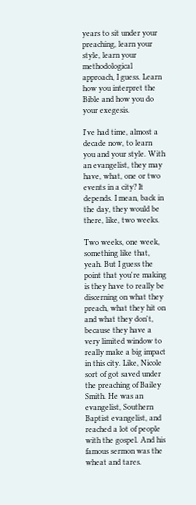years to sit under your preaching, learn your style, learn your methodological approach, I guess. Learn how you interpret the Bible and how you do your exegesis.

I've had time, almost a decade now, to learn you and your style. With an evangelist, they may have, what, one or two events in a city? It depends. I mean, back in the day, they would be there, like, two weeks.

Two weeks, one week, something like that, yeah. But I guess the point that you're making is they have to really be discerning on what they preach, what they hit on and what they don't, because they have a very limited window to really make a big impact in this city. Like, Nicole sort of got saved under the preaching of Bailey Smith. He was an evangelist, Southern Baptist evangelist, and reached a lot of people with the gospel. And his famous sermon was the wheat and tares.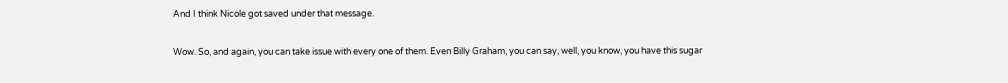And I think Nicole got saved under that message.

Wow. So, and again, you can take issue with every one of them. Even Billy Graham, you can say, well, you know, you have this sugar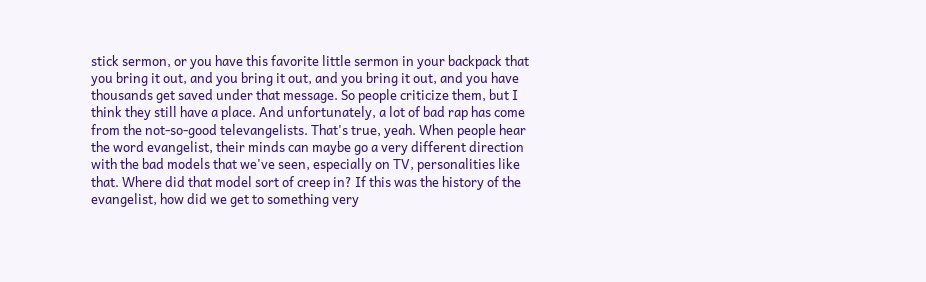stick sermon, or you have this favorite little sermon in your backpack that you bring it out, and you bring it out, and you bring it out, and you have thousands get saved under that message. So people criticize them, but I think they still have a place. And unfortunately, a lot of bad rap has come from the not-so-good televangelists. That's true, yeah. When people hear the word evangelist, their minds can maybe go a very different direction with the bad models that we've seen, especially on TV, personalities like that. Where did that model sort of creep in? If this was the history of the evangelist, how did we get to something very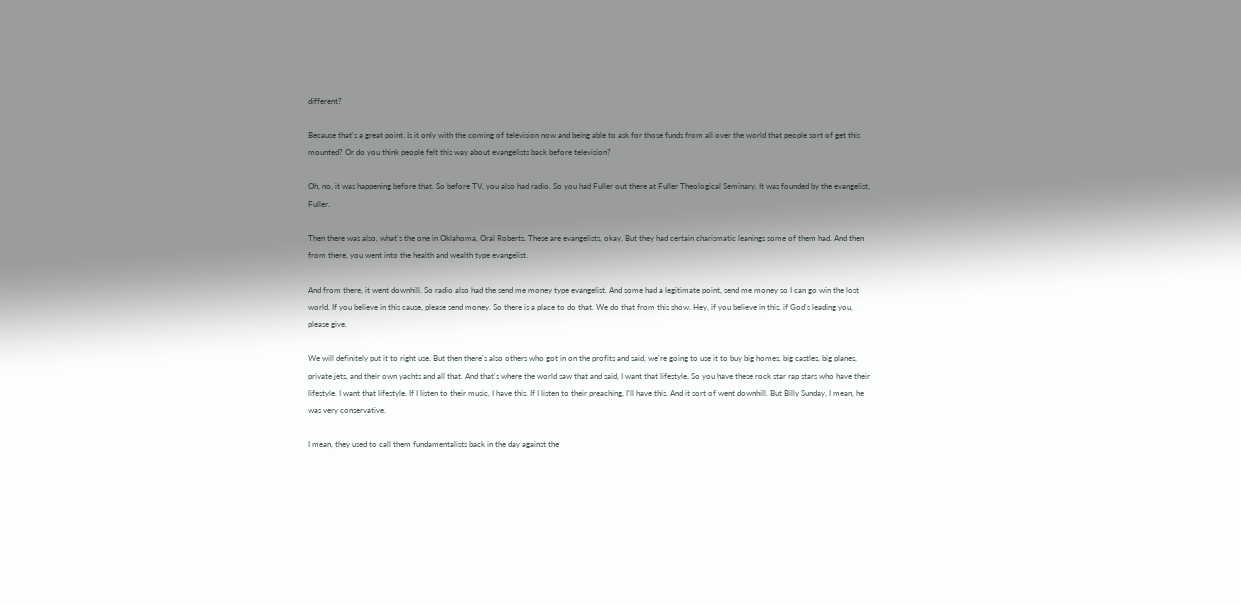different?

Because that's a great point. Is it only with the coming of television now and being able to ask for those funds from all over the world that people sort of get this mounted? Or do you think people felt this way about evangelists back before television?

Oh, no, it was happening before that. So before TV, you also had radio. So you had Fuller out there at Fuller Theological Seminary. It was founded by the evangelist, Fuller.

Then there was also, what's the one in Oklahoma, Oral Roberts. These are evangelists, okay. But they had certain charismatic leanings some of them had. And then from there, you went into the health and wealth type evangelist.

And from there, it went downhill. So radio also had the send me money type evangelist. And some had a legitimate point, send me money so I can go win the lost world. If you believe in this cause, please send money. So there is a place to do that. We do that from this show. Hey, if you believe in this, if God's leading you, please give.

We will definitely put it to right use. But then there's also others who got in on the profits and said, we're going to use it to buy big homes, big castles, big planes, private jets, and their own yachts and all that. And that's where the world saw that and said, I want that lifestyle. So you have these rock star rap stars who have their lifestyle. I want that lifestyle. If I listen to their music, I have this. If I listen to their preaching, I'll have this. And it sort of went downhill. But Billy Sunday, I mean, he was very conservative.

I mean, they used to call them fundamentalists back in the day against the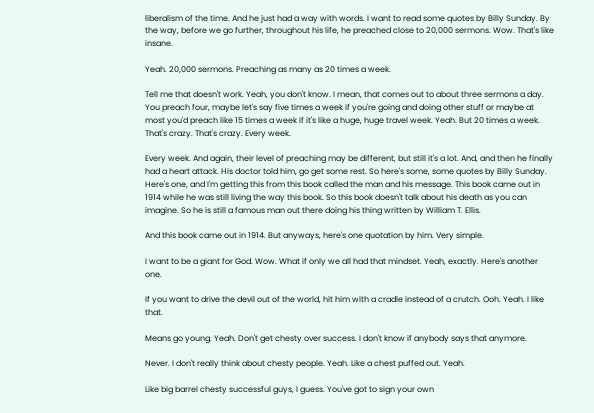liberalism of the time. And he just had a way with words. I want to read some quotes by Billy Sunday. By the way, before we go further, throughout his life, he preached close to 20,000 sermons. Wow. That's like insane.

Yeah. 20,000 sermons. Preaching as many as 20 times a week.

Tell me that doesn't work. Yeah, you don't know. I mean, that comes out to about three sermons a day. You preach four, maybe let's say five times a week if you're going and doing other stuff or maybe at most you'd preach like 15 times a week if it's like a huge, huge travel week. Yeah. But 20 times a week. That's crazy. That's crazy. Every week.

Every week. And again, their level of preaching may be different, but still it's a lot. And, and then he finally had a heart attack. His doctor told him, go get some rest. So here's some, some quotes by Billy Sunday. Here's one, and I'm getting this from this book called the man and his message. This book came out in 1914 while he was still living the way this book. So this book doesn't talk about his death as you can imagine. So he is still a famous man out there doing his thing written by William T. Ellis.

And this book came out in 1914. But anyways, here's one quotation by him. Very simple.

I want to be a giant for God. Wow. What if only we all had that mindset. Yeah, exactly. Here's another one.

If you want to drive the devil out of the world, hit him with a cradle instead of a crutch. Ooh. Yeah. I like that.

Means go young. Yeah. Don't get chesty over success. I don't know if anybody says that anymore.

Never. I don't really think about chesty people. Yeah. Like a chest puffed out. Yeah.

Like big barrel chesty successful guys, I guess. You've got to sign your own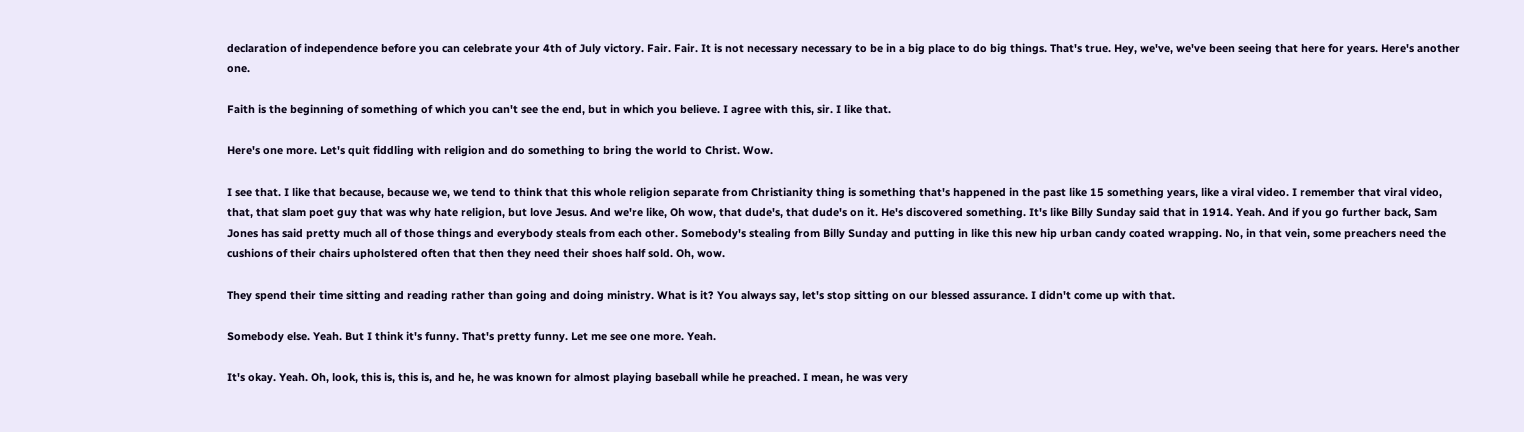declaration of independence before you can celebrate your 4th of July victory. Fair. Fair. It is not necessary necessary to be in a big place to do big things. That's true. Hey, we've, we've been seeing that here for years. Here's another one.

Faith is the beginning of something of which you can't see the end, but in which you believe. I agree with this, sir. I like that.

Here's one more. Let's quit fiddling with religion and do something to bring the world to Christ. Wow.

I see that. I like that because, because we, we tend to think that this whole religion separate from Christianity thing is something that's happened in the past like 15 something years, like a viral video. I remember that viral video, that, that slam poet guy that was why hate religion, but love Jesus. And we're like, Oh wow, that dude's, that dude's on it. He's discovered something. It's like Billy Sunday said that in 1914. Yeah. And if you go further back, Sam Jones has said pretty much all of those things and everybody steals from each other. Somebody's stealing from Billy Sunday and putting in like this new hip urban candy coated wrapping. No, in that vein, some preachers need the cushions of their chairs upholstered often that then they need their shoes half sold. Oh, wow.

They spend their time sitting and reading rather than going and doing ministry. What is it? You always say, let's stop sitting on our blessed assurance. I didn't come up with that.

Somebody else. Yeah. But I think it's funny. That's pretty funny. Let me see one more. Yeah.

It's okay. Yeah. Oh, look, this is, this is, and he, he was known for almost playing baseball while he preached. I mean, he was very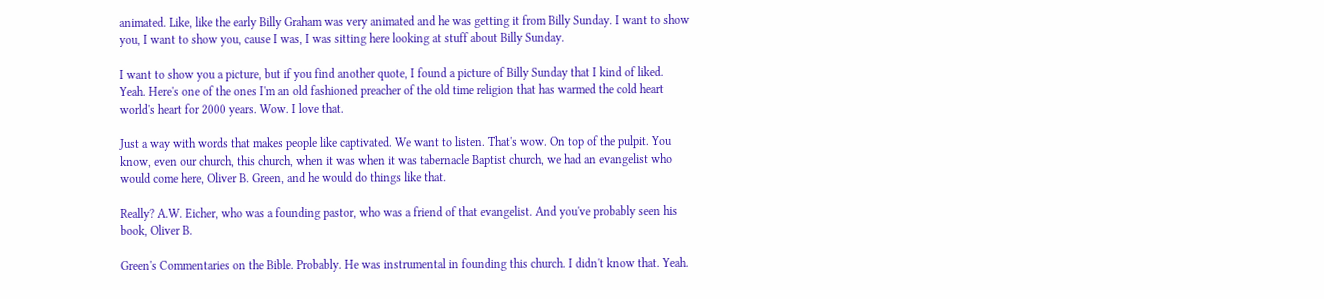animated. Like, like the early Billy Graham was very animated and he was getting it from Billy Sunday. I want to show you, I want to show you, cause I was, I was sitting here looking at stuff about Billy Sunday.

I want to show you a picture, but if you find another quote, I found a picture of Billy Sunday that I kind of liked. Yeah. Here's one of the ones I'm an old fashioned preacher of the old time religion that has warmed the cold heart world's heart for 2000 years. Wow. I love that.

Just a way with words that makes people like captivated. We want to listen. That's wow. On top of the pulpit. You know, even our church, this church, when it was when it was tabernacle Baptist church, we had an evangelist who would come here, Oliver B. Green, and he would do things like that.

Really? A.W. Eicher, who was a founding pastor, who was a friend of that evangelist. And you've probably seen his book, Oliver B.

Green's Commentaries on the Bible. Probably. He was instrumental in founding this church. I didn't know that. Yeah.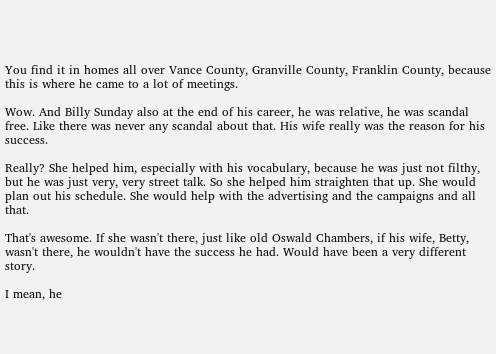You find it in homes all over Vance County, Granville County, Franklin County, because this is where he came to a lot of meetings.

Wow. And Billy Sunday also at the end of his career, he was relative, he was scandal free. Like there was never any scandal about that. His wife really was the reason for his success.

Really? She helped him, especially with his vocabulary, because he was just not filthy, but he was just very, very street talk. So she helped him straighten that up. She would plan out his schedule. She would help with the advertising and the campaigns and all that.

That's awesome. If she wasn't there, just like old Oswald Chambers, if his wife, Betty, wasn't there, he wouldn't have the success he had. Would have been a very different story.

I mean, he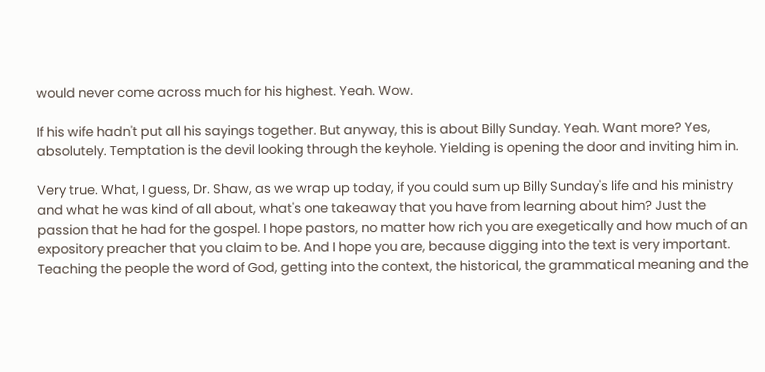would never come across much for his highest. Yeah. Wow.

If his wife hadn't put all his sayings together. But anyway, this is about Billy Sunday. Yeah. Want more? Yes, absolutely. Temptation is the devil looking through the keyhole. Yielding is opening the door and inviting him in.

Very true. What, I guess, Dr. Shaw, as we wrap up today, if you could sum up Billy Sunday's life and his ministry and what he was kind of all about, what's one takeaway that you have from learning about him? Just the passion that he had for the gospel. I hope pastors, no matter how rich you are exegetically and how much of an expository preacher that you claim to be. And I hope you are, because digging into the text is very important. Teaching the people the word of God, getting into the context, the historical, the grammatical meaning and the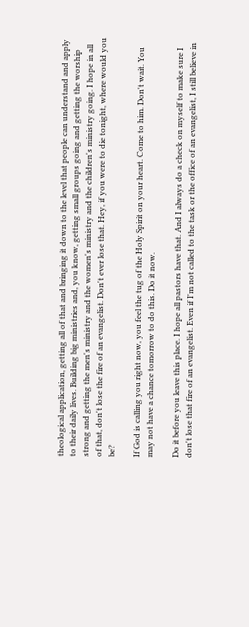theological application, getting all of that and bringing it down to the level that people can understand and apply to their daily lives. Building big ministries and, you know, getting small groups going and getting the worship strong and getting the men's ministry and the women's ministry and the children's ministry going. I hope in all of that, don't lose the fire of an evangelist. Don't ever lose that. Hey, if you were to die tonight, where would you be?

If God is calling you right now, you feel the tug of the Holy Spirit on your heart. Come to him. Don't wait. You may not have a chance tomorrow to do this. Do it now.

Do it before you leave this place. I hope all pastors have that. And I always do a check on myself to make sure I don't lose that fire of an evangelist. Even if I'm not called to the task or the office of an evangelist, I still believe in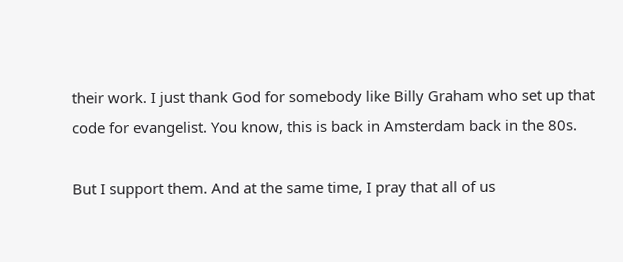their work. I just thank God for somebody like Billy Graham who set up that code for evangelist. You know, this is back in Amsterdam back in the 80s.

But I support them. And at the same time, I pray that all of us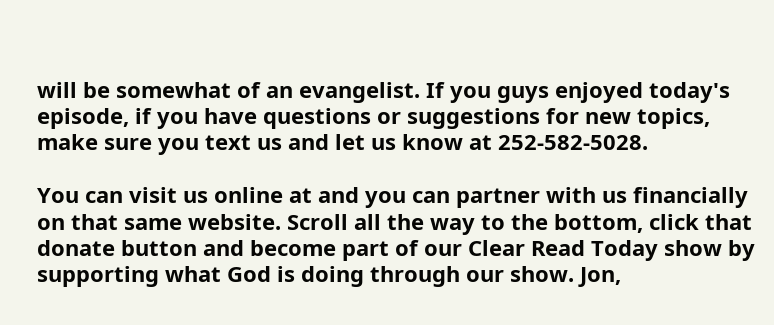will be somewhat of an evangelist. If you guys enjoyed today's episode, if you have questions or suggestions for new topics, make sure you text us and let us know at 252-582-5028.

You can visit us online at and you can partner with us financially on that same website. Scroll all the way to the bottom, click that donate button and become part of our Clear Read Today show by supporting what God is doing through our show. Jon,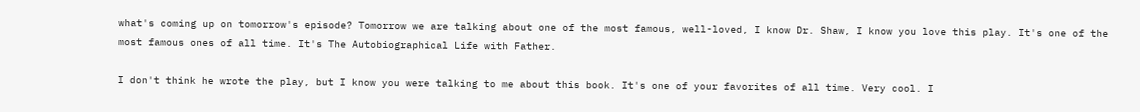what's coming up on tomorrow's episode? Tomorrow we are talking about one of the most famous, well-loved, I know Dr. Shaw, I know you love this play. It's one of the most famous ones of all time. It's The Autobiographical Life with Father.

I don't think he wrote the play, but I know you were talking to me about this book. It's one of your favorites of all time. Very cool. I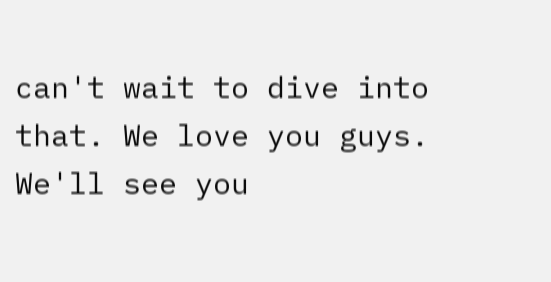can't wait to dive into that. We love you guys. We'll see you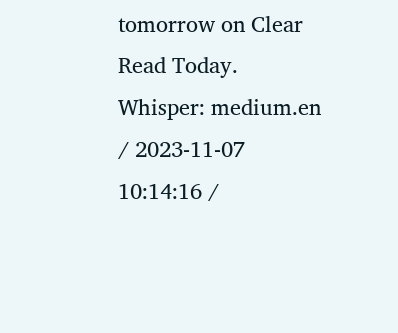tomorrow on Clear Read Today.
Whisper: medium.en / 2023-11-07 10:14:16 /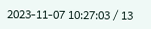2023-11-07 10:27:03 / 13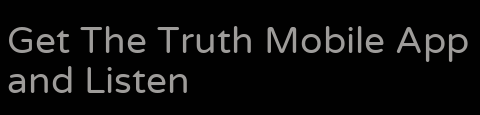Get The Truth Mobile App and Listen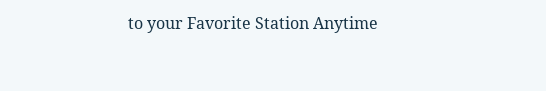to your Favorite Station Anytime